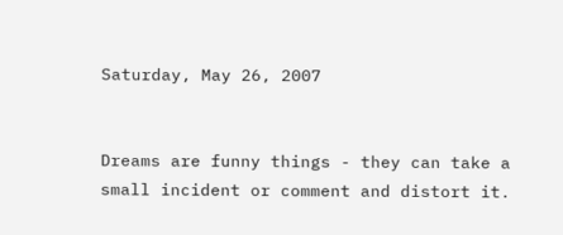Saturday, May 26, 2007


Dreams are funny things - they can take a small incident or comment and distort it.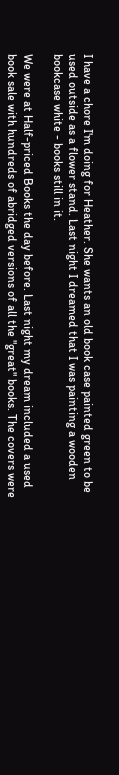I have a chore I'm doing for Heather. She wants an old book case painted green to be used outside as a flower stand. Last night I dreamed that I was painting a wooden bookcase white - books still in it.

We were at Half-priced Books the day before. Last night my dream included a used book sale with hundreds of abridged versions of all the "great" books. The covers were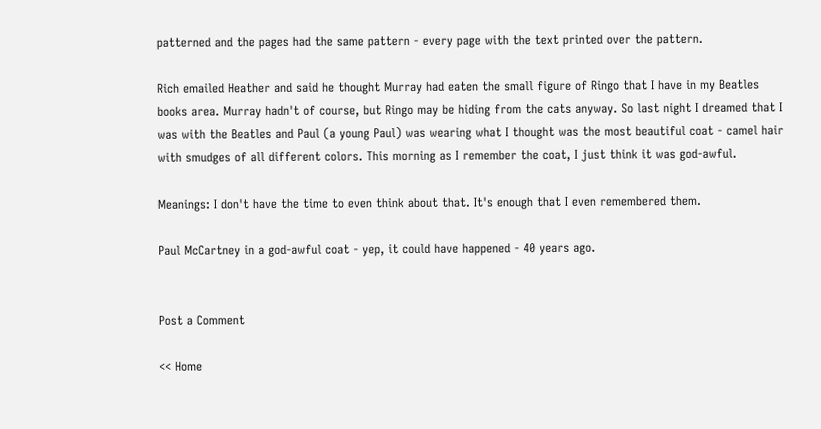patterned and the pages had the same pattern - every page with the text printed over the pattern.

Rich emailed Heather and said he thought Murray had eaten the small figure of Ringo that I have in my Beatles books area. Murray hadn't of course, but Ringo may be hiding from the cats anyway. So last night I dreamed that I was with the Beatles and Paul (a young Paul) was wearing what I thought was the most beautiful coat - camel hair with smudges of all different colors. This morning as I remember the coat, I just think it was god-awful.

Meanings: I don't have the time to even think about that. It's enough that I even remembered them.

Paul McCartney in a god-awful coat - yep, it could have happened - 40 years ago.


Post a Comment

<< Home